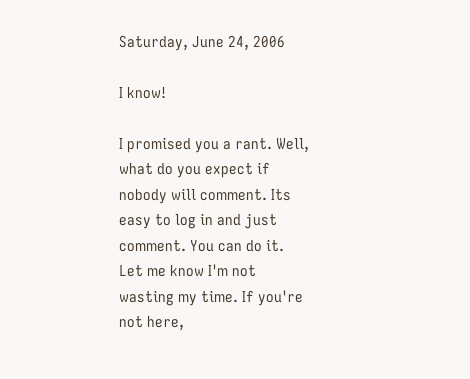Saturday, June 24, 2006

I know!

I promised you a rant. Well, what do you expect if nobody will comment. Its easy to log in and just comment. You can do it. Let me know I'm not wasting my time. If you're not here,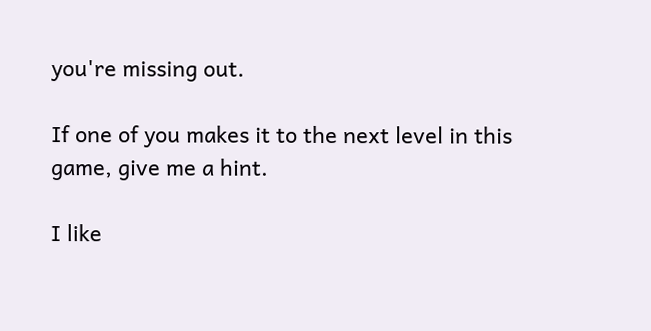you're missing out.

If one of you makes it to the next level in this game, give me a hint.

I like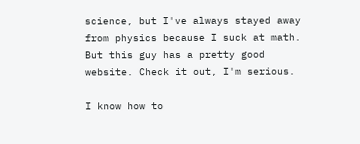science, but I've always stayed away from physics because I suck at math. But this guy has a pretty good website. Check it out, I'm serious.

I know how to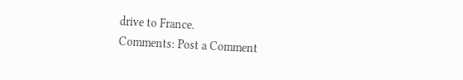drive to France.
Comments: Post a Comment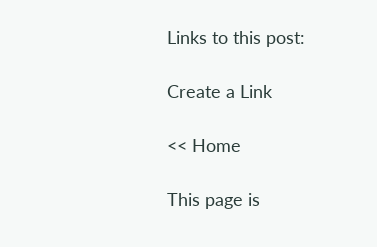Links to this post:

Create a Link

<< Home

This page is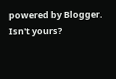powered by Blogger. Isn't yours?